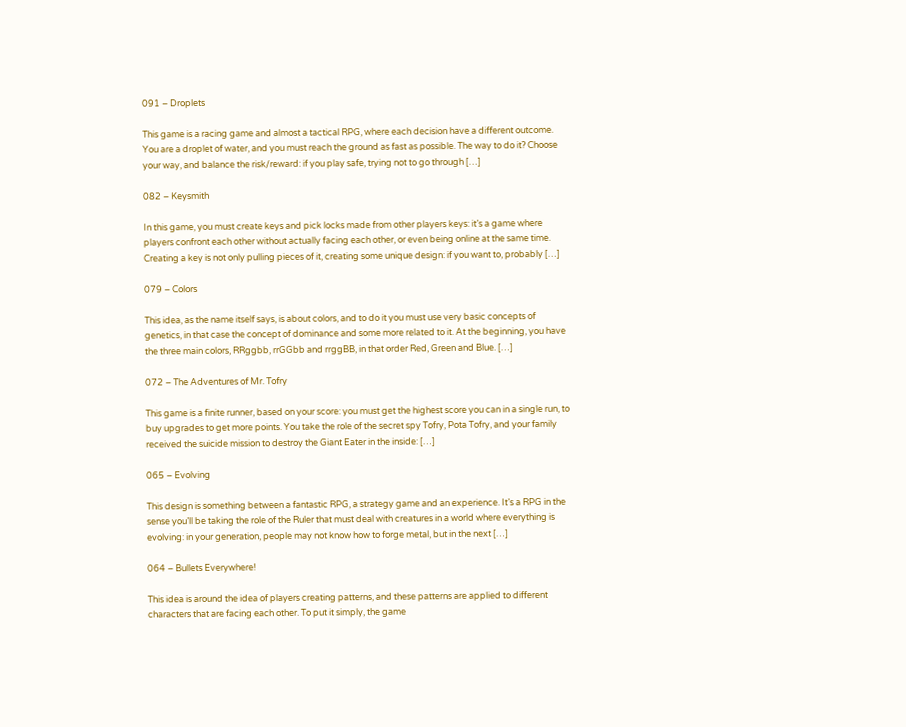091 – Droplets

This game is a racing game and almost a tactical RPG, where each decision have a different outcome. You are a droplet of water, and you must reach the ground as fast as possible. The way to do it? Choose your way, and balance the risk/reward: if you play safe, trying not to go through […]

082 – Keysmith

In this game, you must create keys and pick locks made from other players keys: it’s a game where players confront each other without actually facing each other, or even being online at the same time. Creating a key is not only pulling pieces of it, creating some unique design: if you want to, probably […]

079 – Colors

This idea, as the name itself says, is about colors, and to do it you must use very basic concepts of genetics, in that case the concept of dominance and some more related to it. At the beginning, you have the three main colors, RRggbb, rrGGbb and rrggBB, in that order Red, Green and Blue. […]

072 – The Adventures of Mr. Tofry

This game is a finite runner, based on your score: you must get the highest score you can in a single run, to buy upgrades to get more points. You take the role of the secret spy Tofry, Pota Tofry, and your family received the suicide mission to destroy the Giant Eater in the inside: […]

065 – Evolving

This design is something between a fantastic RPG, a strategy game and an experience. It’s a RPG in the sense you’ll be taking the role of the Ruler that must deal with creatures in a world where everything is evolving: in your generation, people may not know how to forge metal, but in the next […]

064 – Bullets Everywhere!

This idea is around the idea of players creating patterns, and these patterns are applied to different characters that are facing each other. To put it simply, the game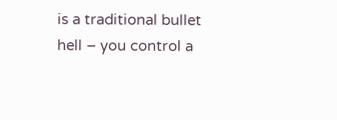is a traditional bullet hell – you control a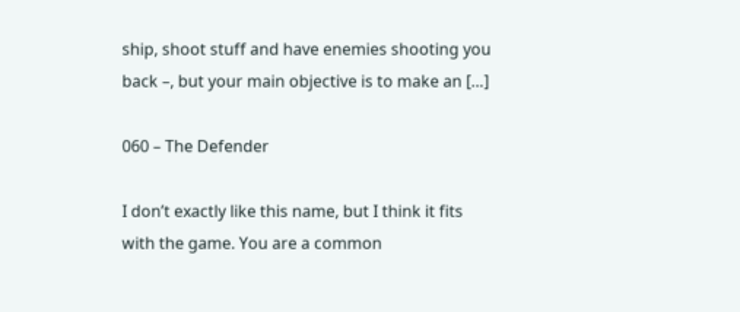ship, shoot stuff and have enemies shooting you back –, but your main objective is to make an […]

060 – The Defender

I don’t exactly like this name, but I think it fits with the game. You are a common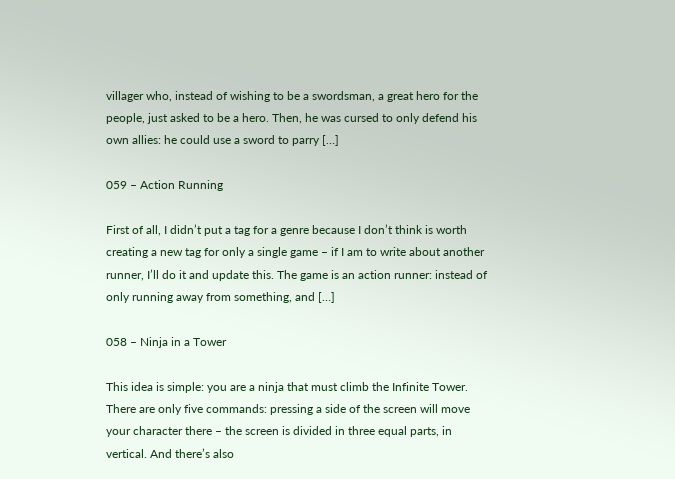villager who, instead of wishing to be a swordsman, a great hero for the people, just asked to be a hero. Then, he was cursed to only defend his own allies: he could use a sword to parry […]

059 – Action Running

First of all, I didn’t put a tag for a genre because I don’t think is worth creating a new tag for only a single game – if I am to write about another runner, I’ll do it and update this. The game is an action runner: instead of only running away from something, and […]

058 – Ninja in a Tower

This idea is simple: you are a ninja that must climb the Infinite Tower. There are only five commands: pressing a side of the screen will move your character there – the screen is divided in three equal parts, in vertical. And there’s also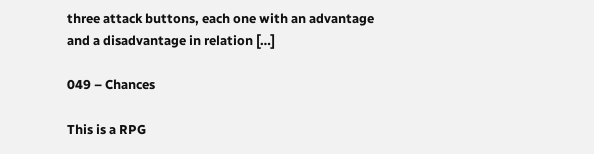three attack buttons, each one with an advantage and a disadvantage in relation […]

049 – Chances

This is a RPG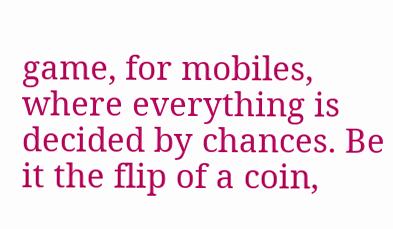game, for mobiles, where everything is decided by chances. Be it the flip of a coin,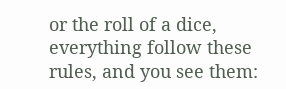or the roll of a dice, everything follow these rules, and you see them: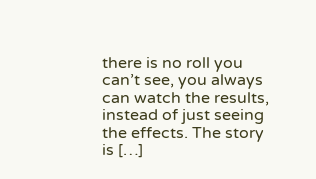there is no roll you can’t see, you always can watch the results, instead of just seeing the effects. The story is […]